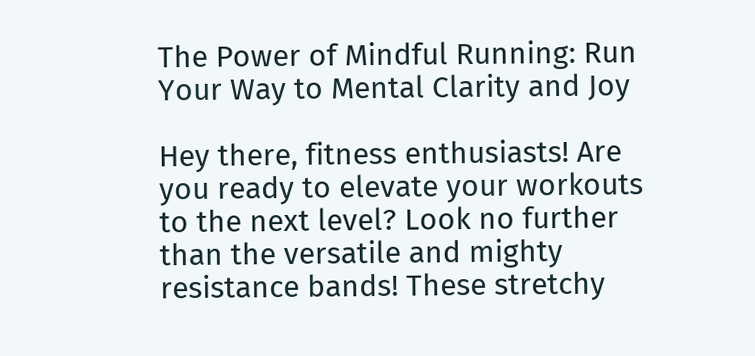The Power of Mindful Running: Run Your Way to Mental Clarity and Joy

Hey there, fitness enthusiasts! Are you ready to elevate your workouts to the next level? Look no further than the versatile and mighty resistance bands! These stretchy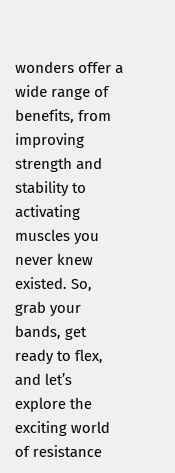wonders offer a wide range of benefits, from improving strength and stability to activating muscles you never knew existed. So, grab your bands, get ready to flex, and let’s explore the exciting world of resistance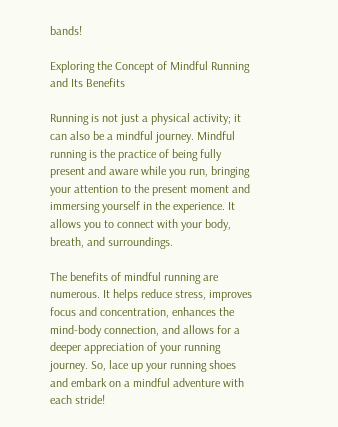bands!

Exploring the Concept of Mindful Running and Its Benefits

Running is not just a physical activity; it can also be a mindful journey. Mindful running is the practice of being fully present and aware while you run, bringing your attention to the present moment and immersing yourself in the experience. It allows you to connect with your body, breath, and surroundings.

The benefits of mindful running are numerous. It helps reduce stress, improves focus and concentration, enhances the mind-body connection, and allows for a deeper appreciation of your running journey. So, lace up your running shoes and embark on a mindful adventure with each stride!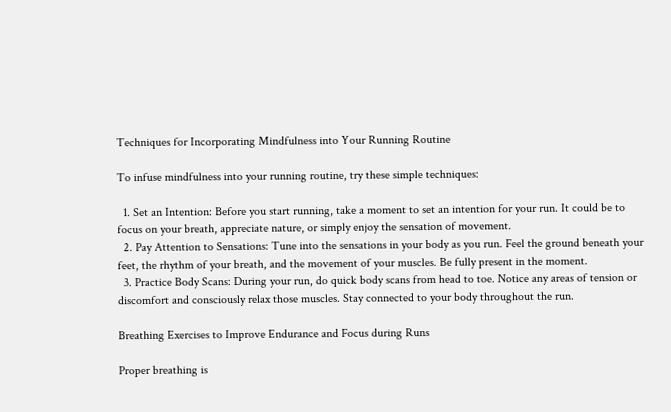Techniques for Incorporating Mindfulness into Your Running Routine

To infuse mindfulness into your running routine, try these simple techniques:

  1. Set an Intention: Before you start running, take a moment to set an intention for your run. It could be to focus on your breath, appreciate nature, or simply enjoy the sensation of movement.
  2. Pay Attention to Sensations: Tune into the sensations in your body as you run. Feel the ground beneath your feet, the rhythm of your breath, and the movement of your muscles. Be fully present in the moment.
  3. Practice Body Scans: During your run, do quick body scans from head to toe. Notice any areas of tension or discomfort and consciously relax those muscles. Stay connected to your body throughout the run.

Breathing Exercises to Improve Endurance and Focus during Runs

Proper breathing is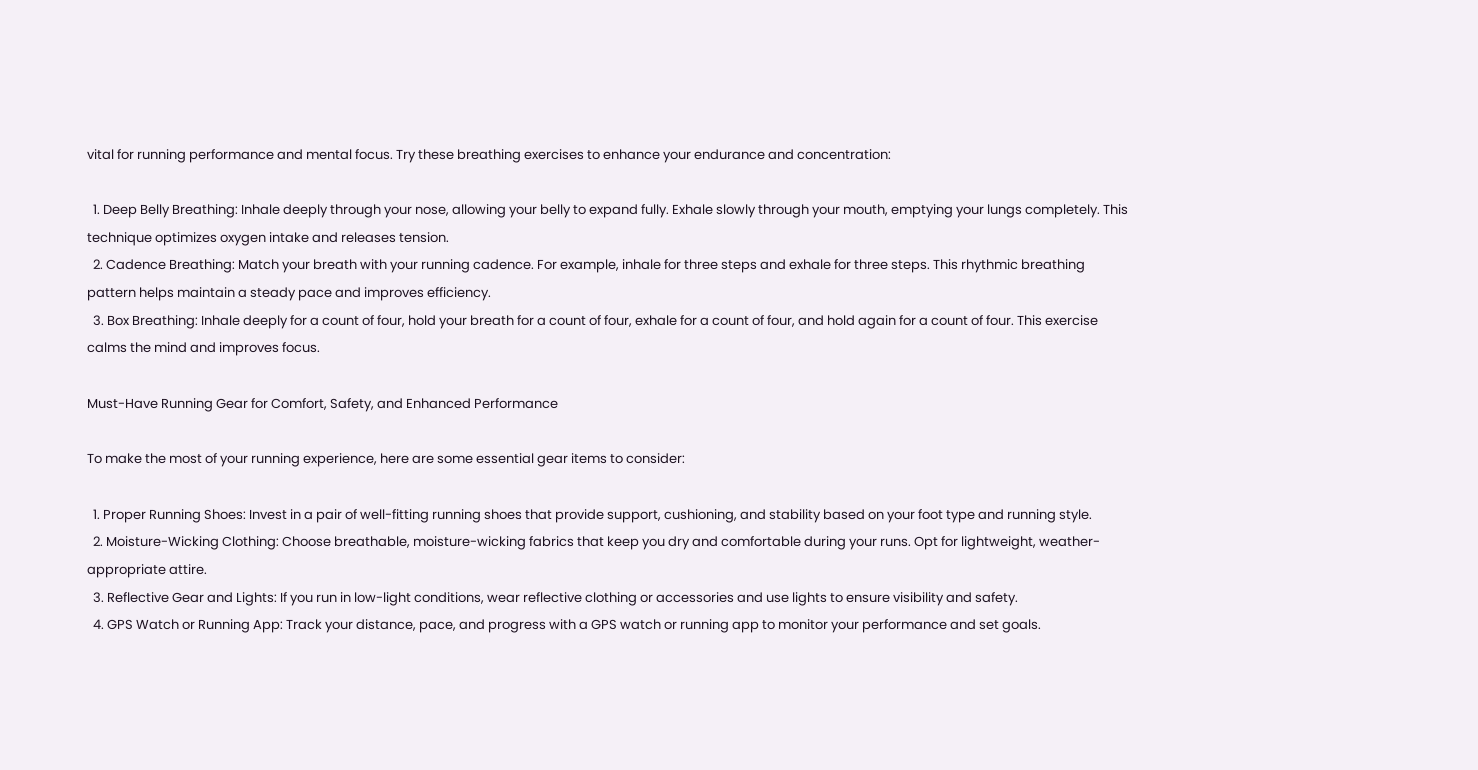vital for running performance and mental focus. Try these breathing exercises to enhance your endurance and concentration:

  1. Deep Belly Breathing: Inhale deeply through your nose, allowing your belly to expand fully. Exhale slowly through your mouth, emptying your lungs completely. This technique optimizes oxygen intake and releases tension.
  2. Cadence Breathing: Match your breath with your running cadence. For example, inhale for three steps and exhale for three steps. This rhythmic breathing pattern helps maintain a steady pace and improves efficiency.
  3. Box Breathing: Inhale deeply for a count of four, hold your breath for a count of four, exhale for a count of four, and hold again for a count of four. This exercise calms the mind and improves focus.

Must-Have Running Gear for Comfort, Safety, and Enhanced Performance

To make the most of your running experience, here are some essential gear items to consider:

  1. Proper Running Shoes: Invest in a pair of well-fitting running shoes that provide support, cushioning, and stability based on your foot type and running style.
  2. Moisture-Wicking Clothing: Choose breathable, moisture-wicking fabrics that keep you dry and comfortable during your runs. Opt for lightweight, weather-appropriate attire.
  3. Reflective Gear and Lights: If you run in low-light conditions, wear reflective clothing or accessories and use lights to ensure visibility and safety.
  4. GPS Watch or Running App: Track your distance, pace, and progress with a GPS watch or running app to monitor your performance and set goals.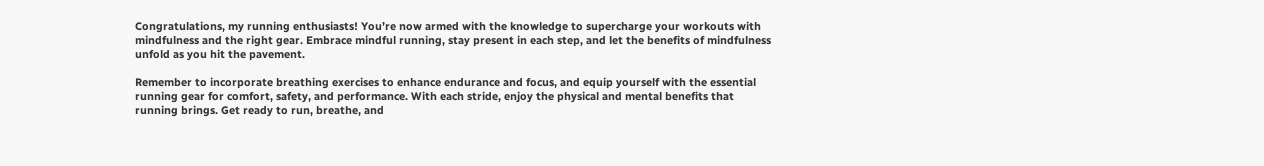Congratulations, my running enthusiasts! You’re now armed with the knowledge to supercharge your workouts with mindfulness and the right gear. Embrace mindful running, stay present in each step, and let the benefits of mindfulness unfold as you hit the pavement.

Remember to incorporate breathing exercises to enhance endurance and focus, and equip yourself with the essential running gear for comfort, safety, and performance. With each stride, enjoy the physical and mental benefits that running brings. Get ready to run, breathe, and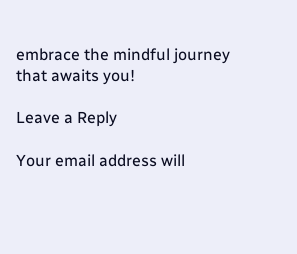embrace the mindful journey that awaits you!

Leave a Reply

Your email address will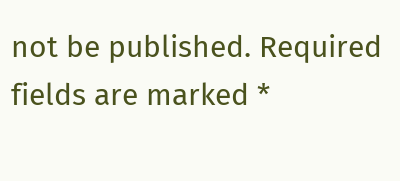not be published. Required fields are marked *